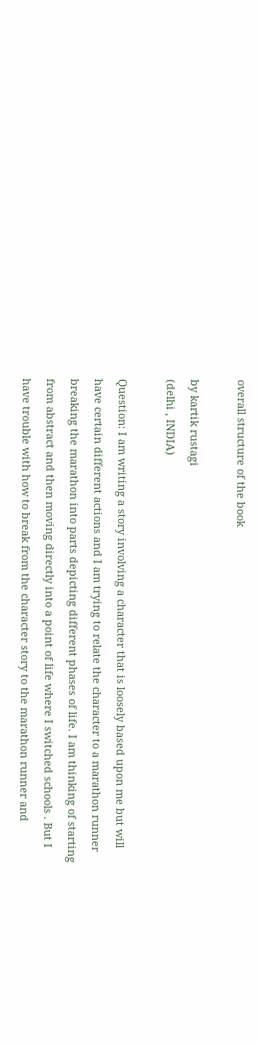overall structure of the book

by kartik rustagi
(delhi , INDIA)

Question: I am writing a story involving a character that is loosely based upon me but will have certain different actions and I am trying to relate the character to a marathon runner breaking the marathon into parts depicting different phases of life. I am thinking of starting from abstract and then moving directly into a point of life where I switched schools . But I have trouble with how to break from the character story to the marathon runner and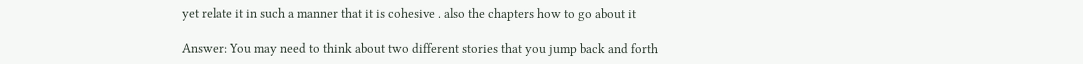yet relate it in such a manner that it is cohesive . also the chapters how to go about it

Answer: You may need to think about two different stories that you jump back and forth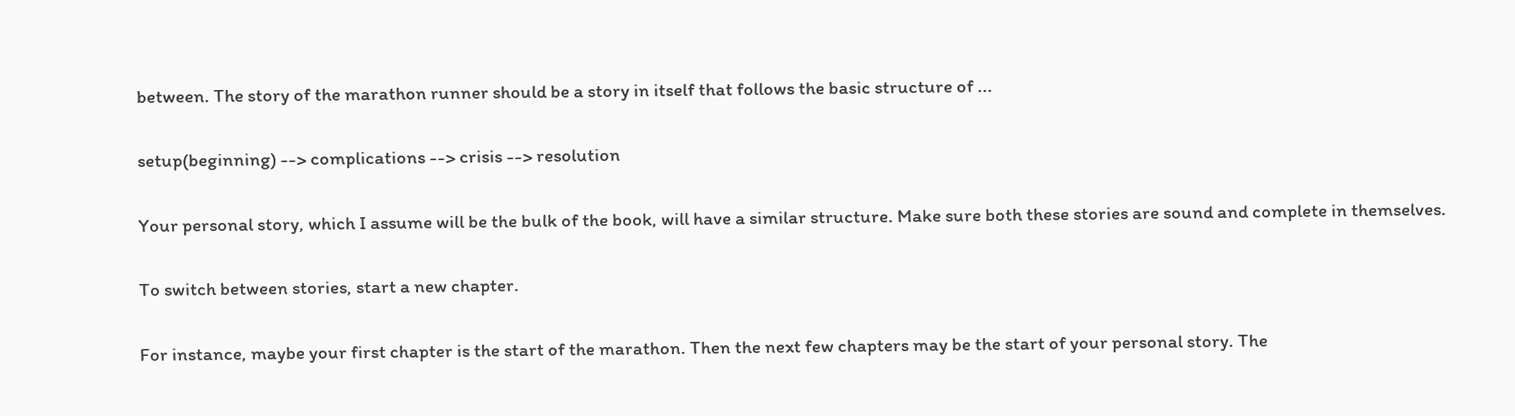between. The story of the marathon runner should be a story in itself that follows the basic structure of ...

setup(beginning) --> complications --> crisis --> resolution

Your personal story, which I assume will be the bulk of the book, will have a similar structure. Make sure both these stories are sound and complete in themselves.

To switch between stories, start a new chapter.

For instance, maybe your first chapter is the start of the marathon. Then the next few chapters may be the start of your personal story. The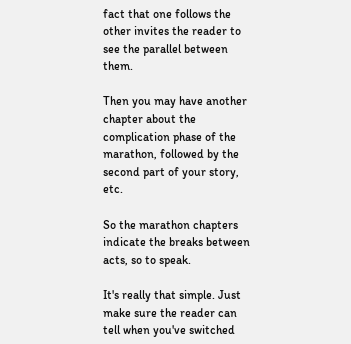fact that one follows the other invites the reader to see the parallel between them.

Then you may have another chapter about the complication phase of the marathon, followed by the second part of your story, etc.

So the marathon chapters indicate the breaks between acts, so to speak.

It's really that simple. Just make sure the reader can tell when you've switched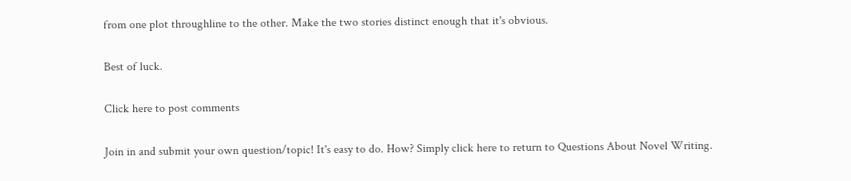from one plot throughline to the other. Make the two stories distinct enough that it's obvious.

Best of luck.

Click here to post comments

Join in and submit your own question/topic! It's easy to do. How? Simply click here to return to Questions About Novel Writing.